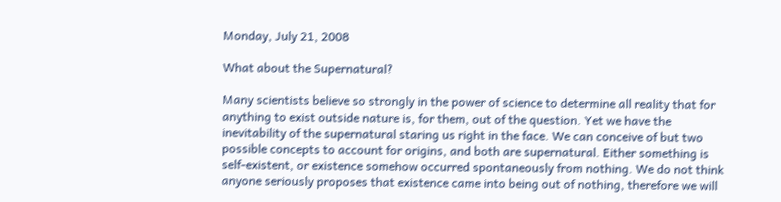Monday, July 21, 2008

What about the Supernatural?

Many scientists believe so strongly in the power of science to determine all reality that for anything to exist outside nature is, for them, out of the question. Yet we have the inevitability of the supernatural staring us right in the face. We can conceive of but two possible concepts to account for origins, and both are supernatural. Either something is self-existent, or existence somehow occurred spontaneously from nothing. We do not think anyone seriously proposes that existence came into being out of nothing, therefore we will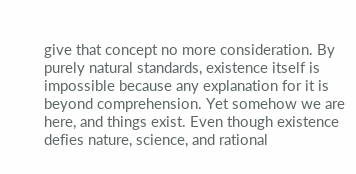give that concept no more consideration. By purely natural standards, existence itself is impossible because any explanation for it is beyond comprehension. Yet somehow we are here, and things exist. Even though existence defies nature, science, and rational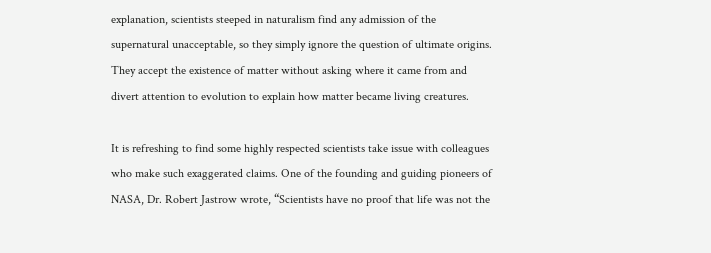explanation, scientists steeped in naturalism find any admission of the supernatural unacceptable, so they simply ignore the question of ultimate origins. They accept the existence of matter without asking where it came from and divert attention to evolution to explain how matter became living creatures.

It is refreshing to find some highly respected scientists take issue with colleagues who make such exaggerated claims. One of the founding and guiding pioneers of NASA, Dr. Robert Jastrow wrote, “Scientists have no proof that life was not the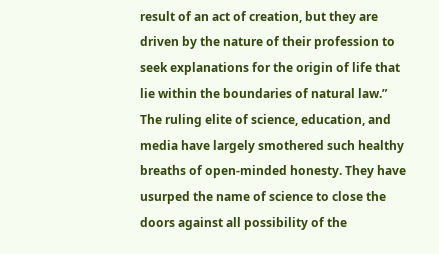result of an act of creation, but they are driven by the nature of their profession to seek explanations for the origin of life that lie within the boundaries of natural law.” The ruling elite of science, education, and media have largely smothered such healthy breaths of open-minded honesty. They have usurped the name of science to close the doors against all possibility of the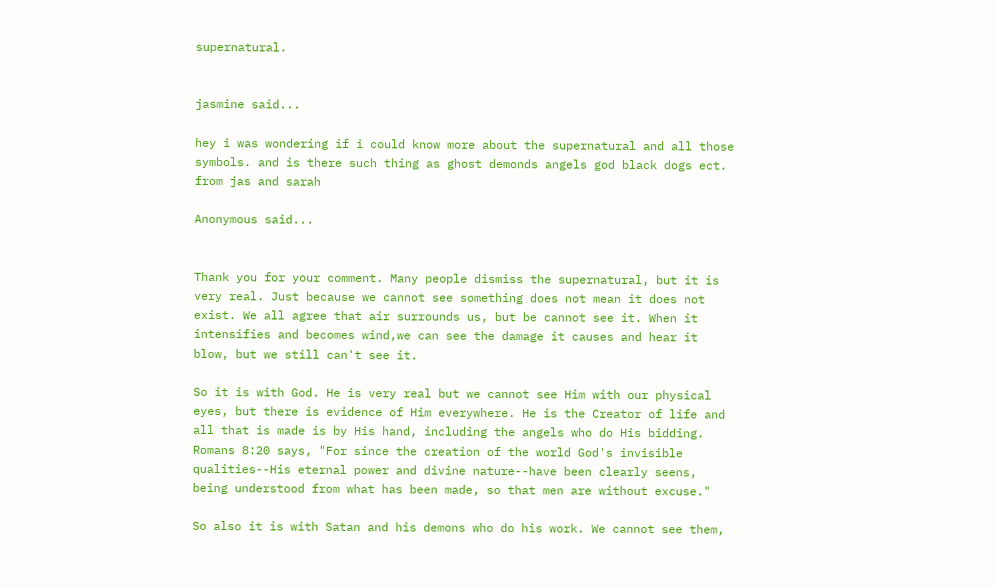supernatural.


jasmine said...

hey i was wondering if i could know more about the supernatural and all those symbols. and is there such thing as ghost demonds angels god black dogs ect.
from jas and sarah

Anonymous said...


Thank you for your comment. Many people dismiss the supernatural, but it is very real. Just because we cannot see something does not mean it does not exist. We all agree that air surrounds us, but be cannot see it. When it intensifies and becomes wind,we can see the damage it causes and hear it blow, but we still can't see it.

So it is with God. He is very real but we cannot see Him with our physical eyes, but there is evidence of Him everywhere. He is the Creator of life and all that is made is by His hand, including the angels who do His bidding. Romans 8:20 says, "For since the creation of the world God's invisible qualities--His eternal power and divine nature--have been clearly seens, being understood from what has been made, so that men are without excuse."

So also it is with Satan and his demons who do his work. We cannot see them,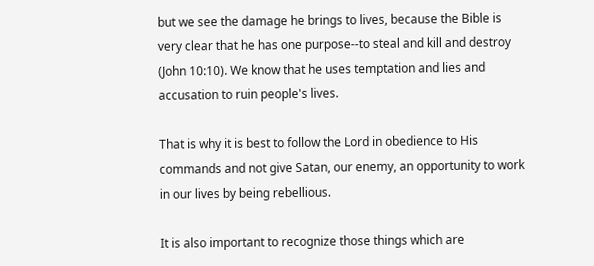but we see the damage he brings to lives, because the Bible is very clear that he has one purpose--to steal and kill and destroy (John 10:10). We know that he uses temptation and lies and accusation to ruin people's lives.

That is why it is best to follow the Lord in obedience to His commands and not give Satan, our enemy, an opportunity to work in our lives by being rebellious.

It is also important to recognize those things which are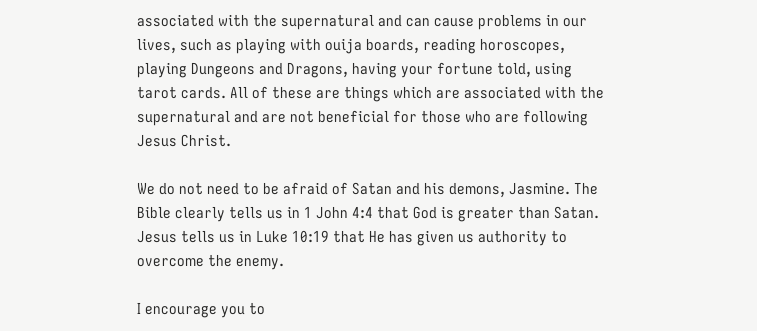associated with the supernatural and can cause problems in our lives, such as playing with ouija boards, reading horoscopes, playing Dungeons and Dragons, having your fortune told, using tarot cards. All of these are things which are associated with the supernatural and are not beneficial for those who are following Jesus Christ.

We do not need to be afraid of Satan and his demons, Jasmine. The Bible clearly tells us in 1 John 4:4 that God is greater than Satan. Jesus tells us in Luke 10:19 that He has given us authority to overcome the enemy.

I encourage you to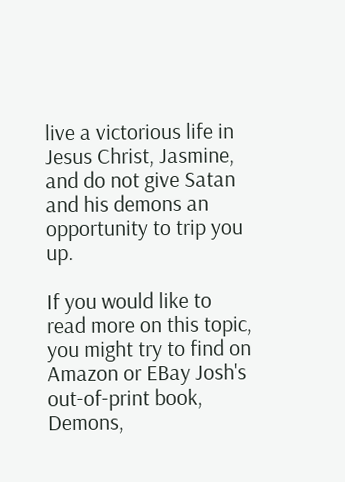live a victorious life in Jesus Christ, Jasmine, and do not give Satan and his demons an opportunity to trip you up.

If you would like to read more on this topic, you might try to find on Amazon or EBay Josh's out-of-print book, Demons,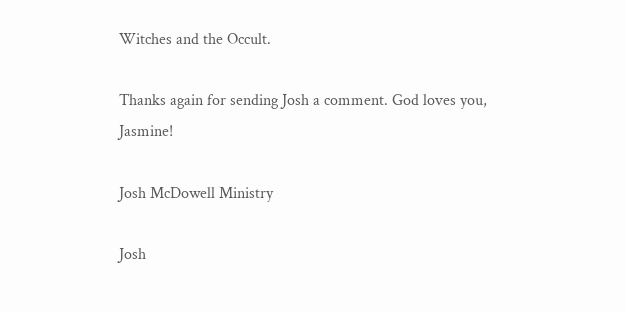Witches and the Occult.

Thanks again for sending Josh a comment. God loves you, Jasmine!

Josh McDowell Ministry

Josh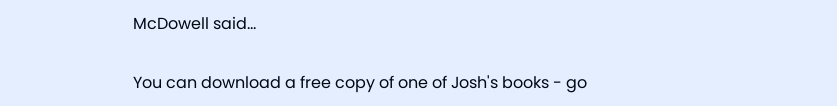McDowell said...

You can download a free copy of one of Josh's books - go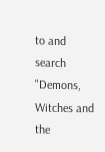to and search "Demons, Witches and the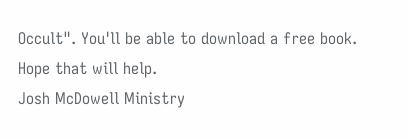Occult". You'll be able to download a free book. Hope that will help.
Josh McDowell Ministry